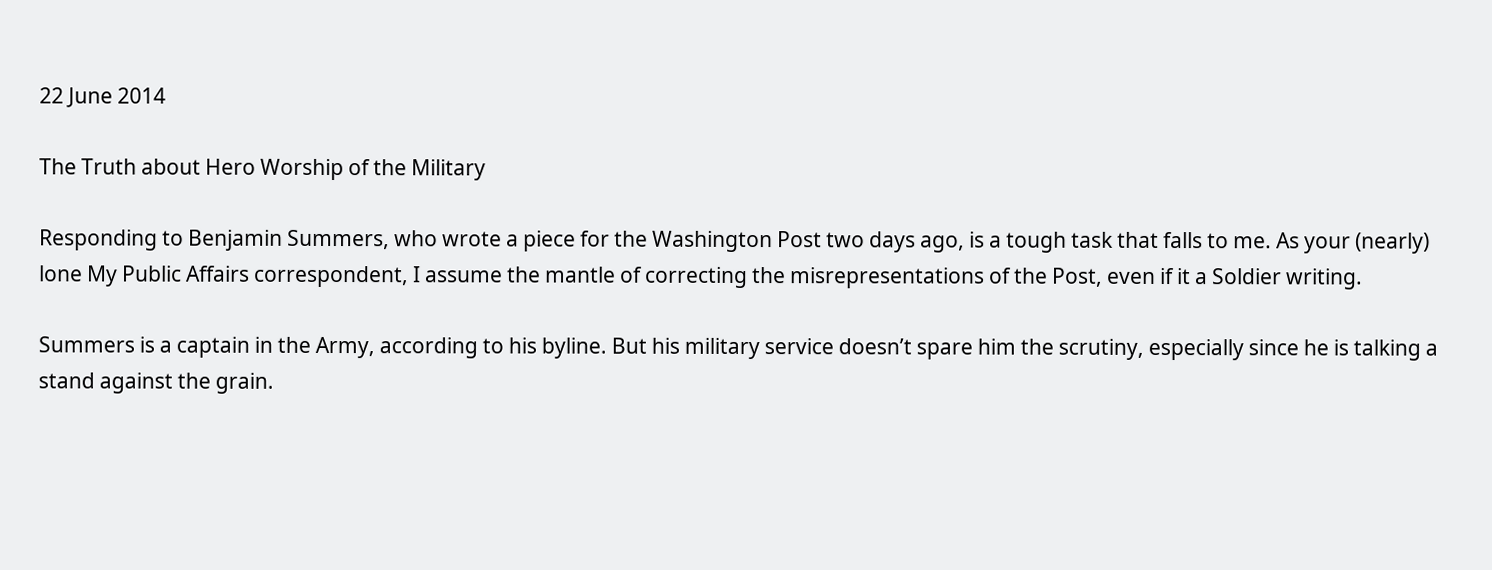22 June 2014

The Truth about Hero Worship of the Military

Responding to Benjamin Summers, who wrote a piece for the Washington Post two days ago, is a tough task that falls to me. As your (nearly) lone My Public Affairs correspondent, I assume the mantle of correcting the misrepresentations of the Post, even if it a Soldier writing.

Summers is a captain in the Army, according to his byline. But his military service doesn’t spare him the scrutiny, especially since he is talking a stand against the grain.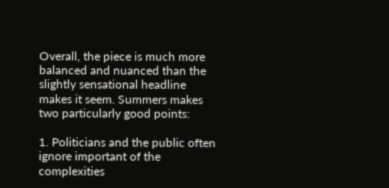Overall, the piece is much more balanced and nuanced than the slightly sensational headline makes it seem. Summers makes two particularly good points:

1. Politicians and the public often ignore important of the complexities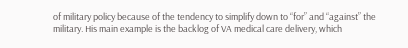of military policy because of the tendency to simplify down to “for” and “against” the military. His main example is the backlog of VA medical care delivery, which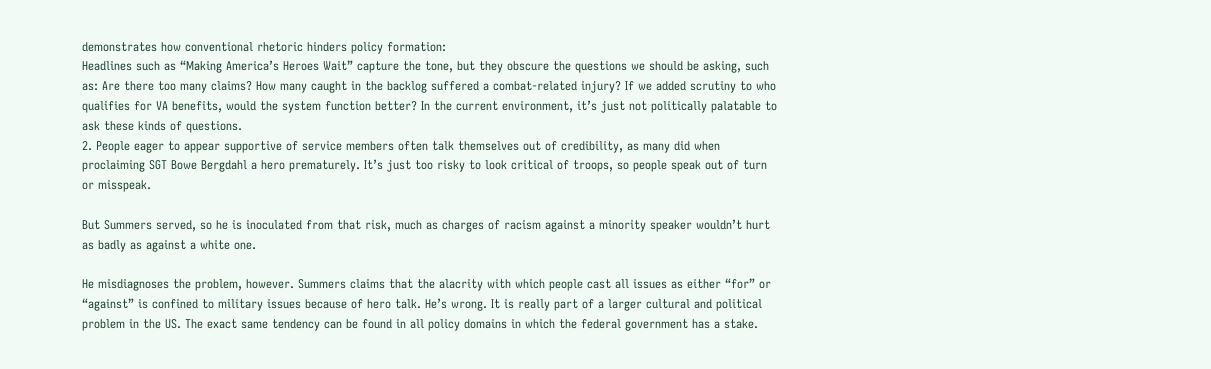demonstrates how conventional rhetoric hinders policy formation:
Headlines such as “Making America’s Heroes Wait” capture the tone, but they obscure the questions we should be asking, such as: Are there too many claims? How many caught in the backlog suffered a combat-related injury? If we added scrutiny to who qualifies for VA benefits, would the system function better? In the current environment, it’s just not politically palatable to ask these kinds of questions.
2. People eager to appear supportive of service members often talk themselves out of credibility, as many did when proclaiming SGT Bowe Bergdahl a hero prematurely. It’s just too risky to look critical of troops, so people speak out of turn or misspeak.

But Summers served, so he is inoculated from that risk, much as charges of racism against a minority speaker wouldn’t hurt as badly as against a white one.

He misdiagnoses the problem, however. Summers claims that the alacrity with which people cast all issues as either “for” or “against” is confined to military issues because of hero talk. He’s wrong. It is really part of a larger cultural and political problem in the US. The exact same tendency can be found in all policy domains in which the federal government has a stake.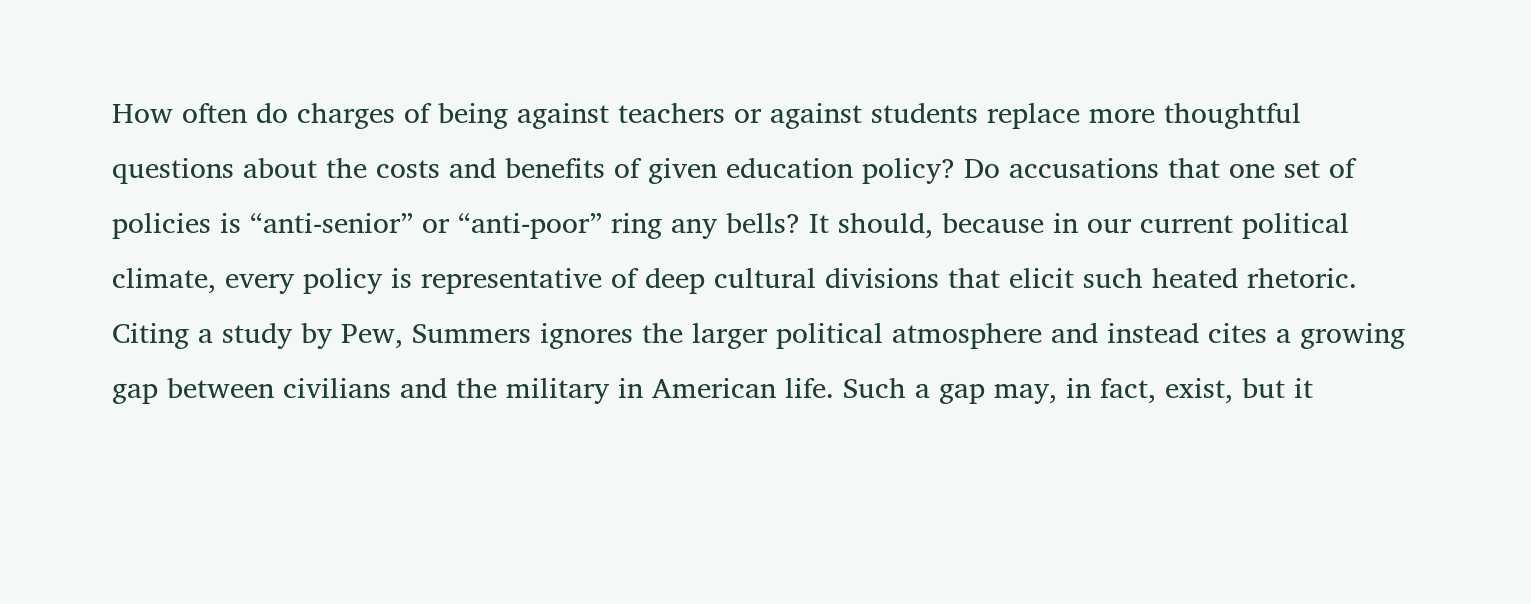How often do charges of being against teachers or against students replace more thoughtful questions about the costs and benefits of given education policy? Do accusations that one set of policies is “anti-senior” or “anti-poor” ring any bells? It should, because in our current political climate, every policy is representative of deep cultural divisions that elicit such heated rhetoric.
Citing a study by Pew, Summers ignores the larger political atmosphere and instead cites a growing gap between civilians and the military in American life. Such a gap may, in fact, exist, but it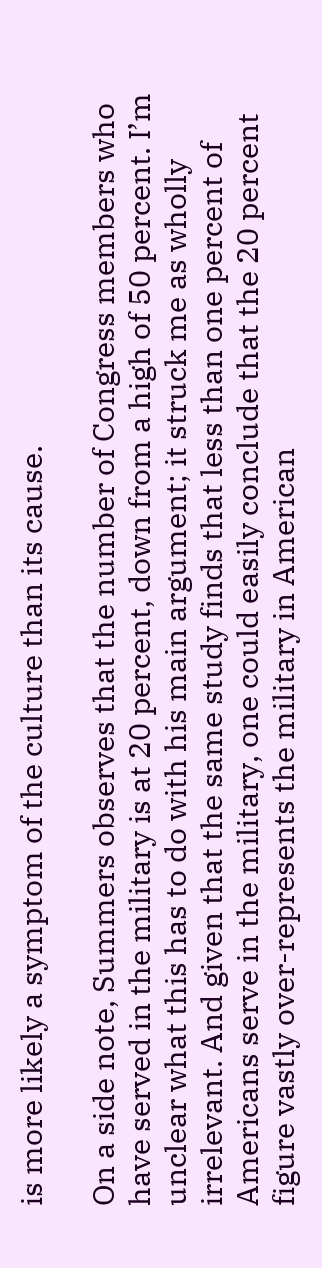is more likely a symptom of the culture than its cause.

On a side note, Summers observes that the number of Congress members who have served in the military is at 20 percent, down from a high of 50 percent. I’m unclear what this has to do with his main argument; it struck me as wholly irrelevant. And given that the same study finds that less than one percent of Americans serve in the military, one could easily conclude that the 20 percent figure vastly over-represents the military in American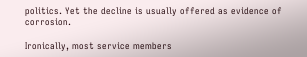politics. Yet the decline is usually offered as evidence of corrosion.

Ironically, most service members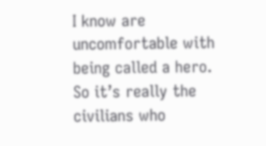I know are uncomfortable with being called a hero. So it’s really the civilians who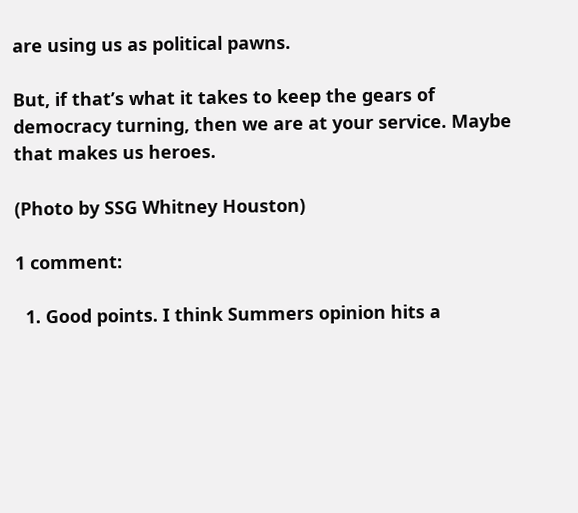are using us as political pawns.

But, if that’s what it takes to keep the gears of democracy turning, then we are at your service. Maybe that makes us heroes.

(Photo by SSG Whitney Houston)

1 comment:

  1. Good points. I think Summers opinion hits a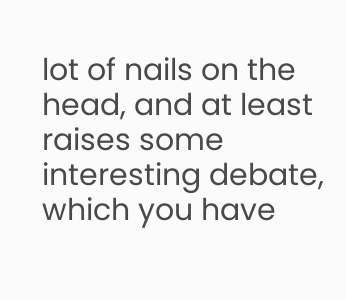lot of nails on the head, and at least raises some interesting debate, which you have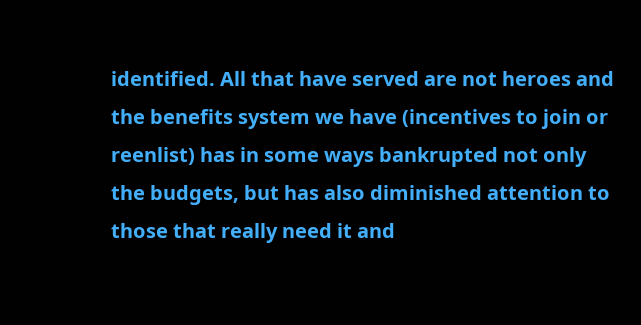identified. All that have served are not heroes and the benefits system we have (incentives to join or reenlist) has in some ways bankrupted not only the budgets, but has also diminished attention to those that really need it and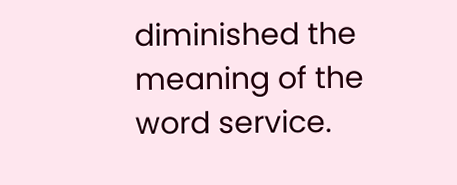diminished the meaning of the word service.